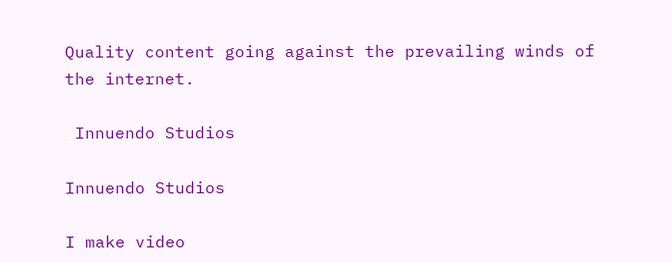Quality content going against the prevailing winds of the internet.

 Innuendo Studios

Innuendo Studios

I make video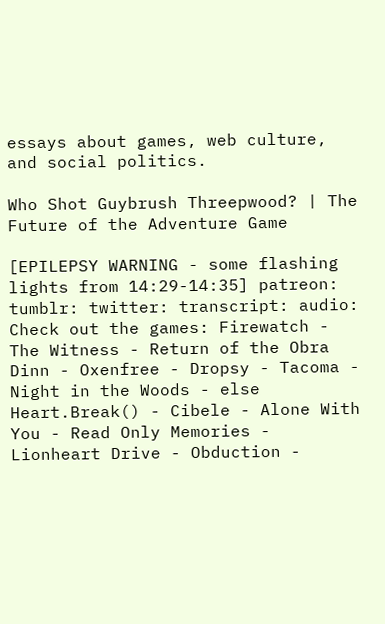essays about games, web culture, and social politics.

Who Shot Guybrush Threepwood? | The Future of the Adventure Game

[EPILEPSY WARNING - some flashing lights from 14:29-14:35] patreon: tumblr: twitter: transcript: audio: Check out the games: Firewatch - The Witness - Return of the Obra Dinn - Oxenfree - Dropsy - Tacoma - Night in the Woods - else Heart.Break() - Cibele - Alone With You - Read Only Memories - Lionheart Drive - Obduction -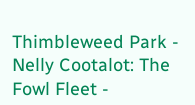Thimbleweed Park - Nelly Cootalot: The Fowl Fleet -